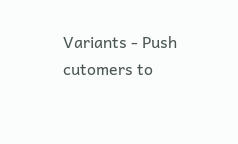Variants - Push cutomers to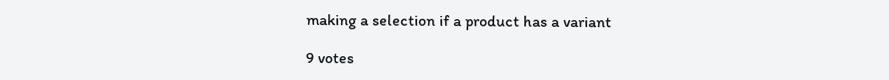making a selection if a product has a variant

9 votes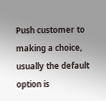Push customer to making a choice, usually the default option is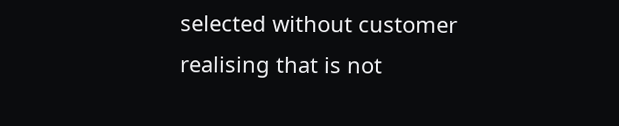selected without customer realising that is not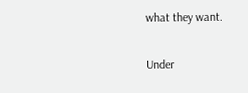what they want.

Under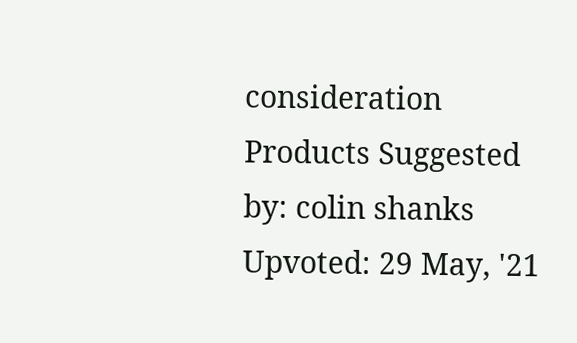consideration Products Suggested by: colin shanks Upvoted: 29 May, '21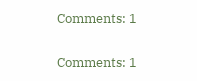Comments: 1

Comments: 1